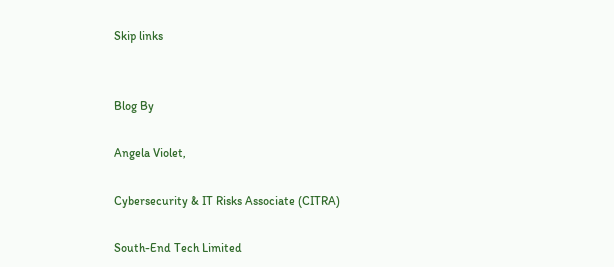Skip links


Blog By

Angela Violet,

Cybersecurity & IT Risks Associate (CITRA)

South-End Tech Limited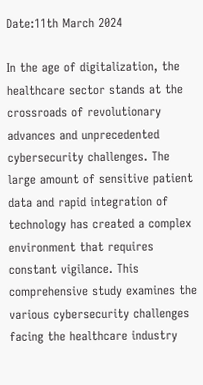Date:11th March 2024

In the age of digitalization, the healthcare sector stands at the crossroads of revolutionary advances and unprecedented cybersecurity challenges. The large amount of sensitive patient data and rapid integration of technology has created a complex environment that requires constant vigilance. This comprehensive study examines the various cybersecurity challenges facing the healthcare industry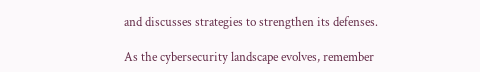and discusses strategies to strengthen its defenses.

As the cybersecurity landscape evolves, remember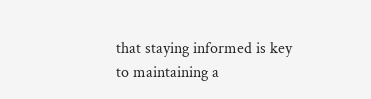that staying informed is key to maintaining a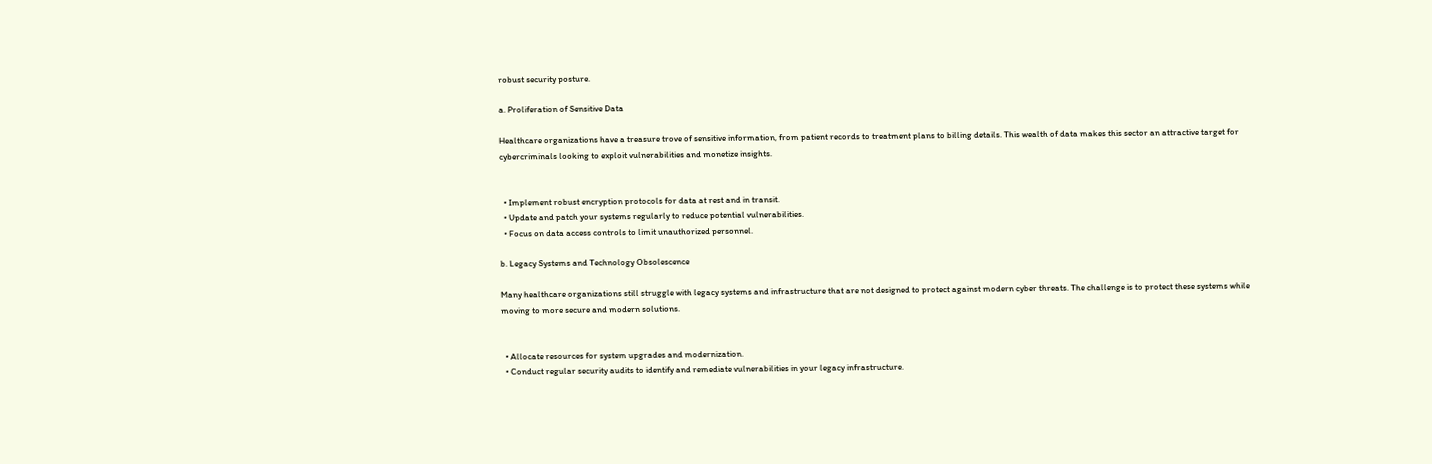robust security posture.

a. Proliferation of Sensitive Data

Healthcare organizations have a treasure trove of sensitive information, from patient records to treatment plans to billing details. This wealth of data makes this sector an attractive target for cybercriminals looking to exploit vulnerabilities and monetize insights.


  • Implement robust encryption protocols for data at rest and in transit.
  • Update and patch your systems regularly to reduce potential vulnerabilities.
  • Focus on data access controls to limit unauthorized personnel.

b. Legacy Systems and Technology Obsolescence

Many healthcare organizations still struggle with legacy systems and infrastructure that are not designed to protect against modern cyber threats. The challenge is to protect these systems while moving to more secure and modern solutions.


  • Allocate resources for system upgrades and modernization.
  • Conduct regular security audits to identify and remediate vulnerabilities in your legacy infrastructure.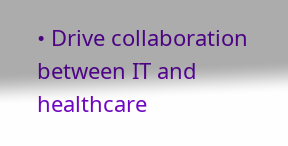• Drive collaboration between IT and healthcare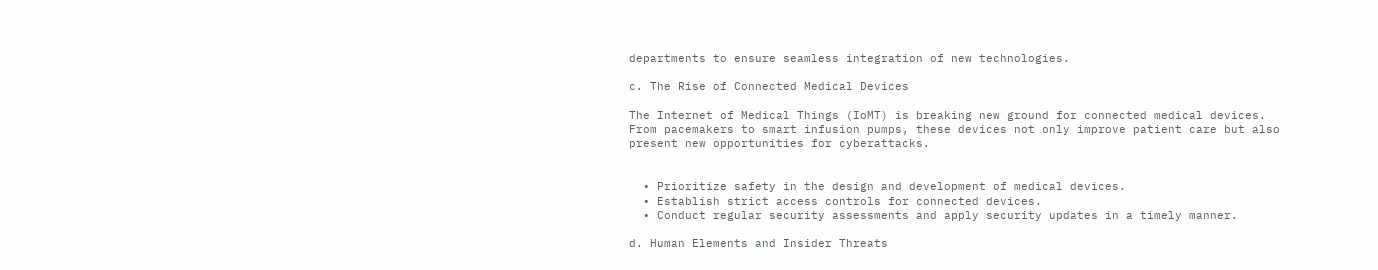departments to ensure seamless integration of new technologies.

c. The Rise of Connected Medical Devices

The Internet of Medical Things (IoMT) is breaking new ground for connected medical devices. From pacemakers to smart infusion pumps, these devices not only improve patient care but also present new opportunities for cyberattacks.


  • Prioritize safety in the design and development of medical devices.
  • Establish strict access controls for connected devices.
  • Conduct regular security assessments and apply security updates in a timely manner.

d. Human Elements and Insider Threats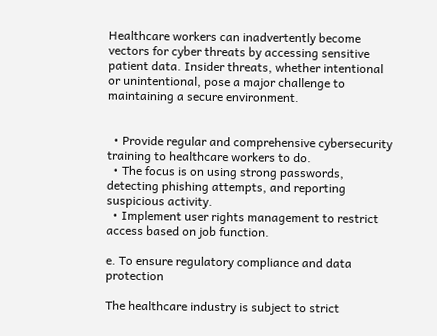Healthcare workers can inadvertently become vectors for cyber threats by accessing sensitive patient data. Insider threats, whether intentional or unintentional, pose a major challenge to maintaining a secure environment.


  • Provide regular and comprehensive cybersecurity training to healthcare workers to do.
  • The focus is on using strong passwords, detecting phishing attempts, and reporting suspicious activity.
  • Implement user rights management to restrict access based on job function.

e. To ensure regulatory compliance and data protection

The healthcare industry is subject to strict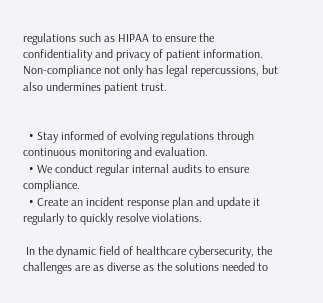regulations such as HIPAA to ensure the confidentiality and privacy of patient information. Non-compliance not only has legal repercussions, but also undermines patient trust.


  • Stay informed of evolving regulations through continuous monitoring and evaluation.
  • We conduct regular internal audits to ensure compliance.
  • Create an incident response plan and update it regularly to quickly resolve violations.

 In the dynamic field of healthcare cybersecurity, the challenges are as diverse as the solutions needed to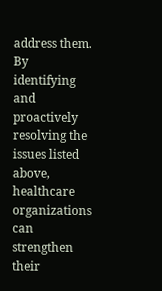address them. By identifying and proactively resolving the issues listed above, healthcare organizations can strengthen their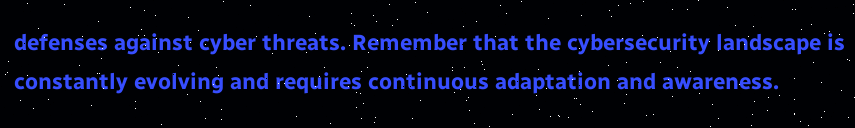defenses against cyber threats. Remember that the cybersecurity landscape is constantly evolving and requires continuous adaptation and awareness.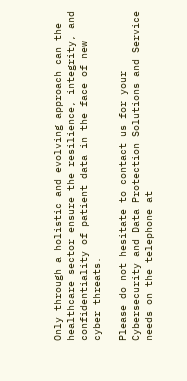Only through a holistic and evolving approach can the healthcare sector ensure the resilience, integrity, and confidentiality of patient data in the face of new cyber threats.

Please do not hesitate to contact us for your Cybersecurity and Data Protection Solutions and Service needs on the telephone at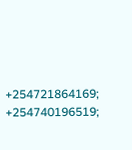+254721864169; +254740196519;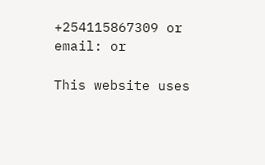+254115867309 or email: or

This website uses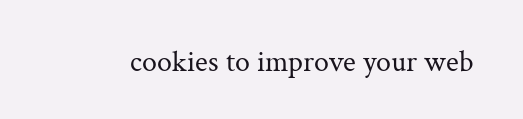cookies to improve your web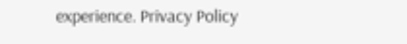experience. Privacy Policy